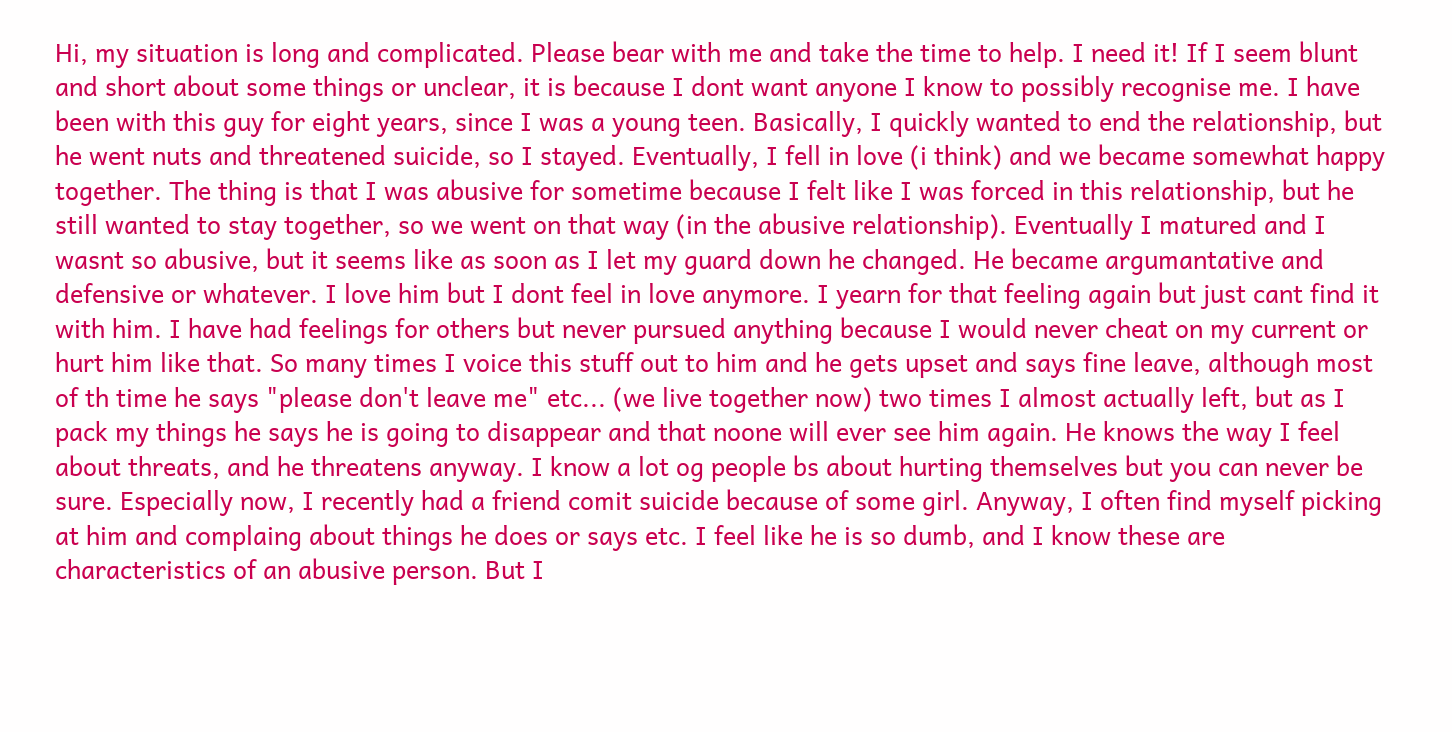Hi, my situation is long and complicated. Please bear with me and take the time to help. I need it! If I seem blunt and short about some things or unclear, it is because I dont want anyone I know to possibly recognise me. I have been with this guy for eight years, since I was a young teen. Basically, I quickly wanted to end the relationship, but he went nuts and threatened suicide, so I stayed. Eventually, I fell in love (i think) and we became somewhat happy together. The thing is that I was abusive for sometime because I felt like I was forced in this relationship, but he still wanted to stay together, so we went on that way (in the abusive relationship). Eventually I matured and I wasnt so abusive, but it seems like as soon as I let my guard down he changed. He became argumantative and defensive or whatever. I love him but I dont feel in love anymore. I yearn for that feeling again but just cant find it with him. I have had feelings for others but never pursued anything because I would never cheat on my current or hurt him like that. So many times I voice this stuff out to him and he gets upset and says fine leave, although most of th time he says "please don't leave me" etc... (we live together now) two times I almost actually left, but as I pack my things he says he is going to disappear and that noone will ever see him again. He knows the way I feel about threats, and he threatens anyway. I know a lot og people bs about hurting themselves but you can never be sure. Especially now, I recently had a friend comit suicide because of some girl. Anyway, I often find myself picking at him and complaing about things he does or says etc. I feel like he is so dumb, and I know these are characteristics of an abusive person. But I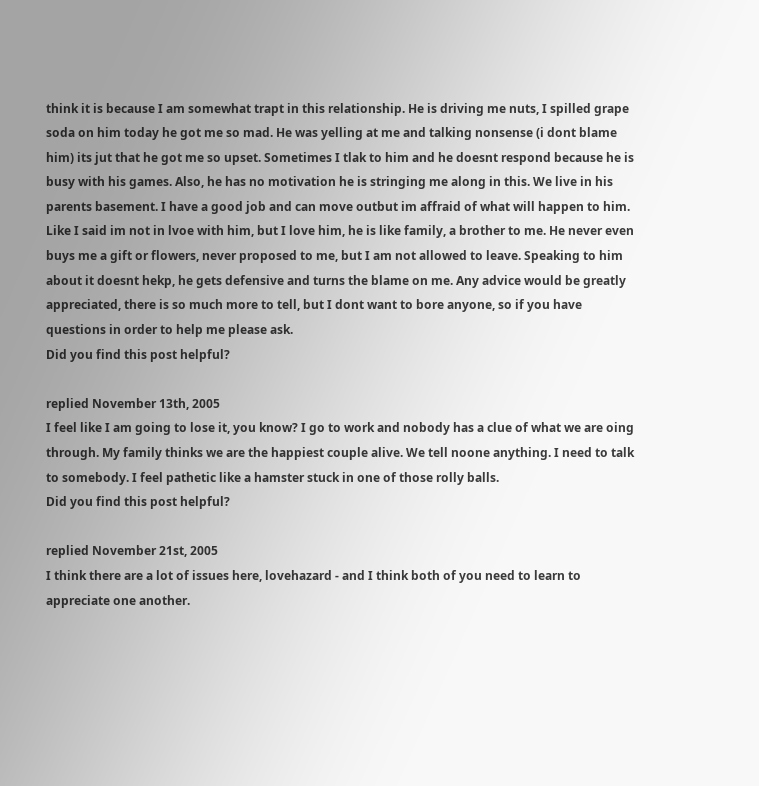think it is because I am somewhat trapt in this relationship. He is driving me nuts, I spilled grape soda on him today he got me so mad. He was yelling at me and talking nonsense (i dont blame him) its jut that he got me so upset. Sometimes I tlak to him and he doesnt respond because he is busy with his games. Also, he has no motivation he is stringing me along in this. We live in his parents basement. I have a good job and can move outbut im affraid of what will happen to him. Like I said im not in lvoe with him, but I love him, he is like family, a brother to me. He never even buys me a gift or flowers, never proposed to me, but I am not allowed to leave. Speaking to him about it doesnt hekp, he gets defensive and turns the blame on me. Any advice would be greatly appreciated, there is so much more to tell, but I dont want to bore anyone, so if you have questions in order to help me please ask.
Did you find this post helpful?

replied November 13th, 2005
I feel like I am going to lose it, you know? I go to work and nobody has a clue of what we are oing through. My family thinks we are the happiest couple alive. We tell noone anything. I need to talk to somebody. I feel pathetic like a hamster stuck in one of those rolly balls.
Did you find this post helpful?

replied November 21st, 2005
I think there are a lot of issues here, lovehazard - and I think both of you need to learn to appreciate one another.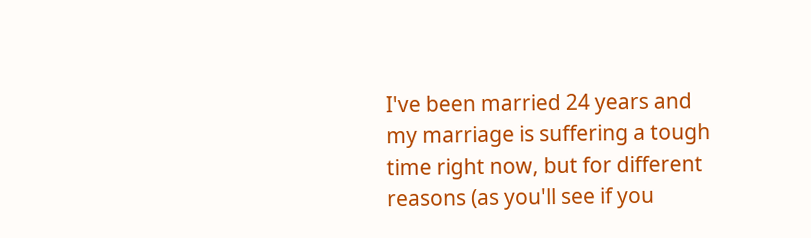I've been married 24 years and my marriage is suffering a tough time right now, but for different reasons (as you'll see if you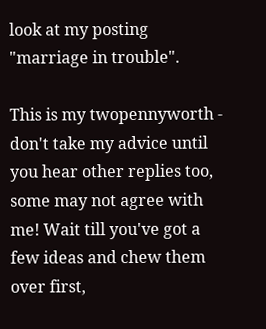look at my posting "marriage in trouble".

This is my twopennyworth - don't take my advice until you hear other replies too, some may not agree with me! Wait till you've got a few ideas and chew them over first,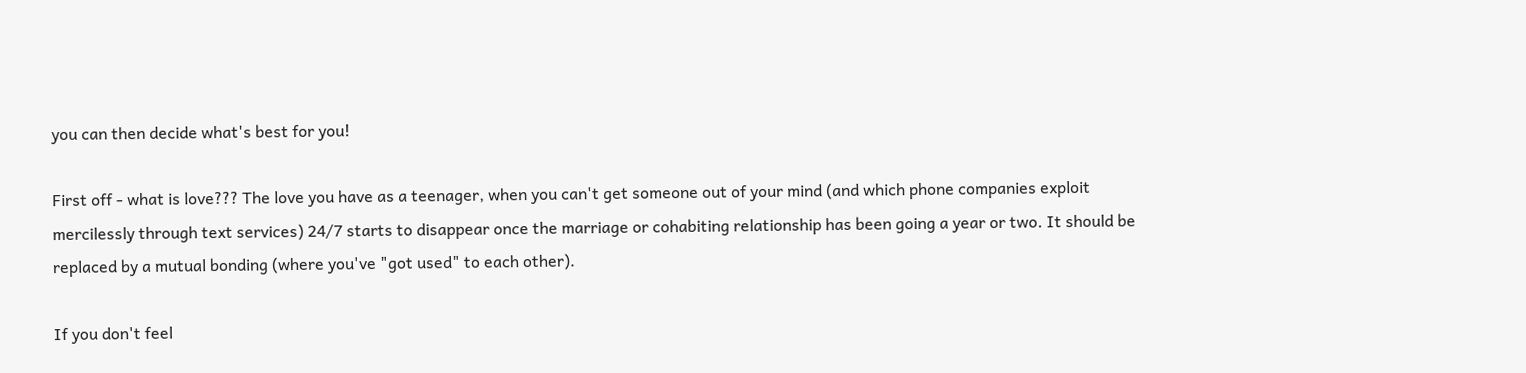you can then decide what's best for you!

First off - what is love??? The love you have as a teenager, when you can't get someone out of your mind (and which phone companies exploit mercilessly through text services) 24/7 starts to disappear once the marriage or cohabiting relationship has been going a year or two. It should be replaced by a mutual bonding (where you've "got used" to each other).

If you don't feel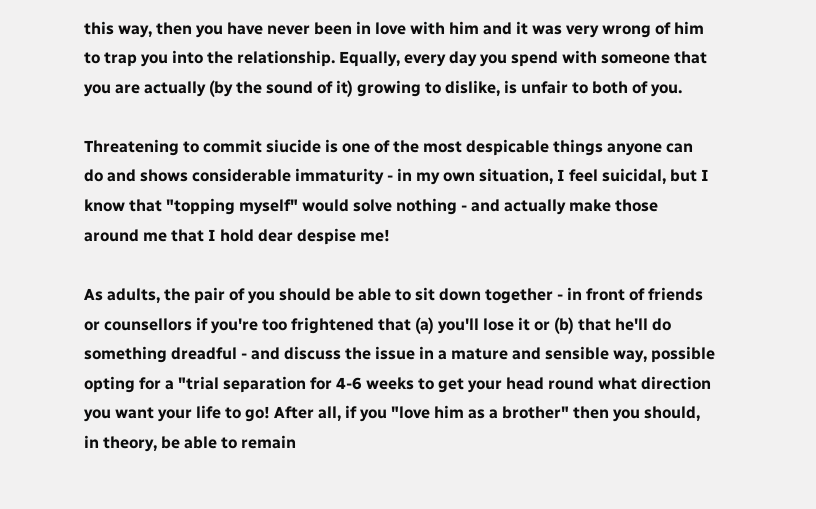this way, then you have never been in love with him and it was very wrong of him to trap you into the relationship. Equally, every day you spend with someone that you are actually (by the sound of it) growing to dislike, is unfair to both of you.

Threatening to commit siucide is one of the most despicable things anyone can do and shows considerable immaturity - in my own situation, I feel suicidal, but I know that "topping myself" would solve nothing - and actually make those around me that I hold dear despise me!

As adults, the pair of you should be able to sit down together - in front of friends or counsellors if you're too frightened that (a) you'll lose it or (b) that he'll do something dreadful - and discuss the issue in a mature and sensible way, possible opting for a "trial separation for 4-6 weeks to get your head round what direction you want your life to go! After all, if you "love him as a brother" then you should, in theory, be able to remain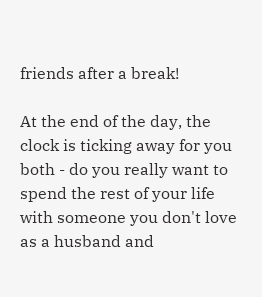friends after a break!

At the end of the day, the clock is ticking away for you both - do you really want to spend the rest of your life with someone you don't love as a husband and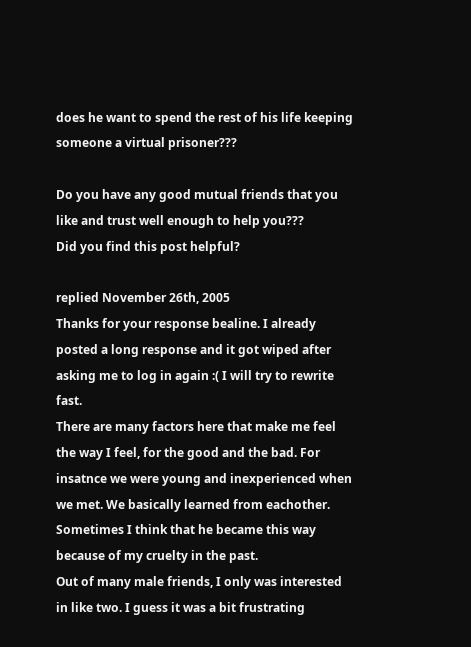does he want to spend the rest of his life keeping someone a virtual prisoner???

Do you have any good mutual friends that you like and trust well enough to help you???
Did you find this post helpful?

replied November 26th, 2005
Thanks for your response bealine. I already posted a long response and it got wiped after asking me to log in again :( I will try to rewrite fast.
There are many factors here that make me feel the way I feel, for the good and the bad. For insatnce we were young and inexperienced when we met. We basically learned from eachother. Sometimes I think that he became this way because of my cruelty in the past.
Out of many male friends, I only was interested in like two. I guess it was a bit frustrating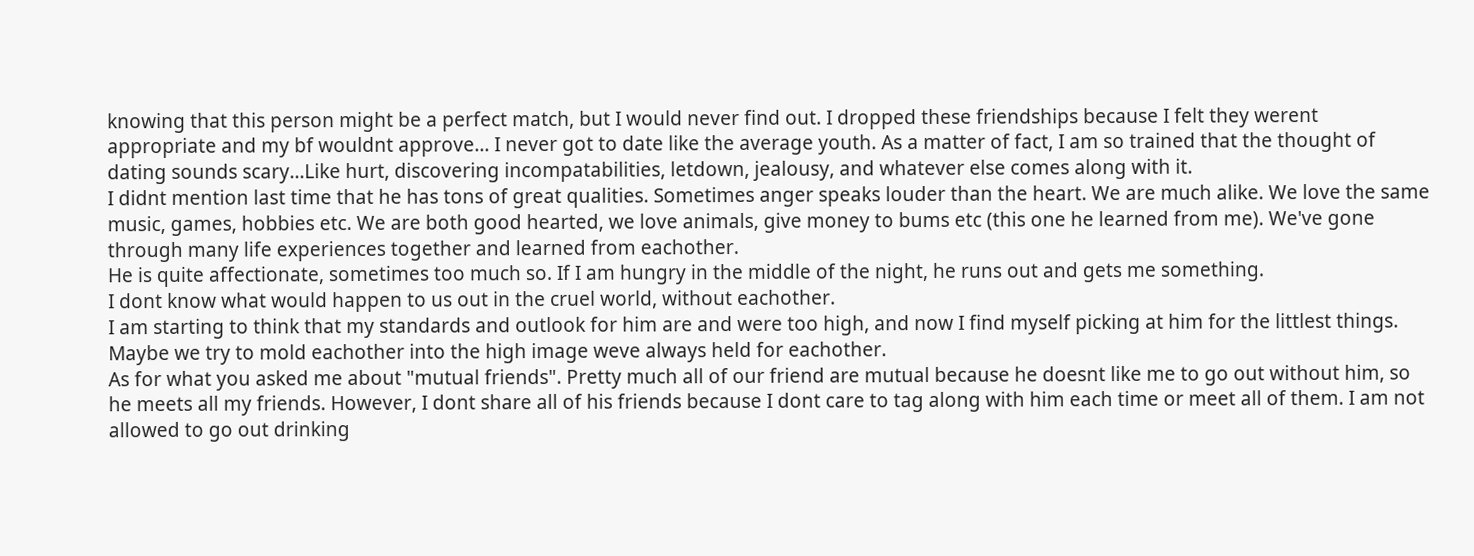knowing that this person might be a perfect match, but I would never find out. I dropped these friendships because I felt they werent appropriate and my bf wouldnt approve... I never got to date like the average youth. As a matter of fact, I am so trained that the thought of dating sounds scary...Like hurt, discovering incompatabilities, letdown, jealousy, and whatever else comes along with it.
I didnt mention last time that he has tons of great qualities. Sometimes anger speaks louder than the heart. We are much alike. We love the same music, games, hobbies etc. We are both good hearted, we love animals, give money to bums etc (this one he learned from me). We've gone through many life experiences together and learned from eachother.
He is quite affectionate, sometimes too much so. If I am hungry in the middle of the night, he runs out and gets me something.
I dont know what would happen to us out in the cruel world, without eachother.
I am starting to think that my standards and outlook for him are and were too high, and now I find myself picking at him for the littlest things. Maybe we try to mold eachother into the high image weve always held for eachother.
As for what you asked me about "mutual friends". Pretty much all of our friend are mutual because he doesnt like me to go out without him, so he meets all my friends. However, I dont share all of his friends because I dont care to tag along with him each time or meet all of them. I am not allowed to go out drinking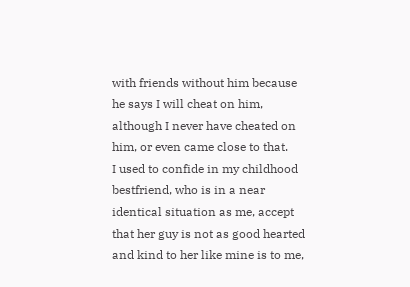with friends without him because he says I will cheat on him, although I never have cheated on him, or even came close to that.
I used to confide in my childhood bestfriend, who is in a near identical situation as me, accept that her guy is not as good hearted and kind to her like mine is to me,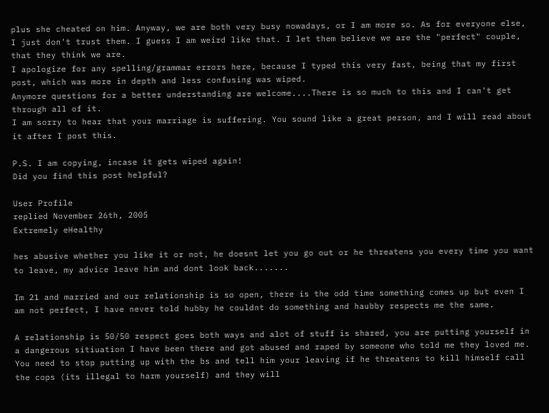plus she cheated on him. Anyway, we are both very busy nowadays, or I am more so. As for everyone else, I just don't trust them. I guess I am weird like that. I let them believe we are the "perfect" couple, that they think we are.
I apologize for any spelling/grammar errors here, because I typed this very fast, being that my first post, which was more in depth and less confusing was wiped.
Anymore questions for a better understanding are welcome....There is so much to this and I can't get through all of it.
I am sorry to hear that your marriage is suffering. You sound like a great person, and I will read about it after I post this.

P.S. I am copying, incase it gets wiped again!
Did you find this post helpful?

User Profile
replied November 26th, 2005
Extremely eHealthy

hes abusive whether you like it or not, he doesnt let you go out or he threatens you every time you want to leave, my advice leave him and dont look back.......

Im 21 and married and our relationship is so open, there is the odd time something comes up but even I am not perfect, I have never told hubby he couldnt do something and haubby respects me the same.

A relationship is 50/50 respect goes both ways and alot of stuff is shared, you are putting yourself in a dangerous sitiuation I have been there and got abused and raped by someone who told me they loved me. You need to stop putting up with the bs and tell him your leaving if he threatens to kill himself call the cops (its illegal to harm yourself) and they will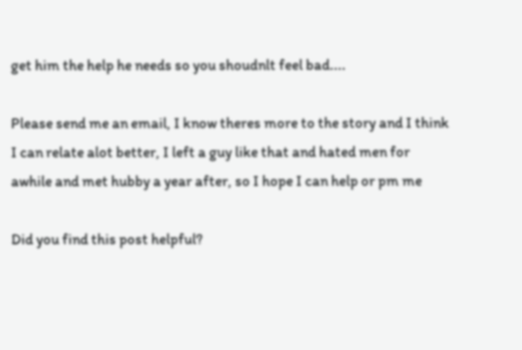get him the help he needs so you shoudnlt feel bad....

Please send me an email, I know theres more to the story and I think I can relate alot better, I left a guy like that and hated men for awhile and met hubby a year after, so I hope I can help or pm me

Did you find this post helpful?